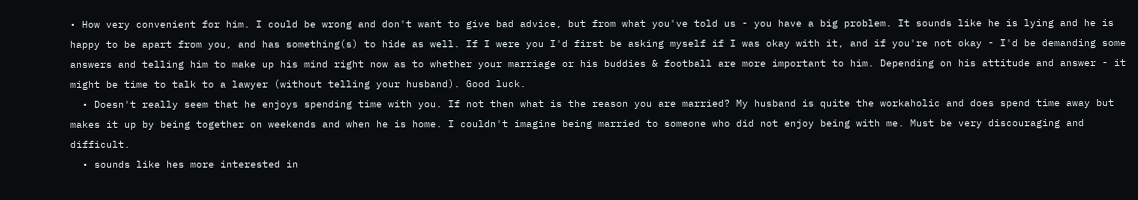• How very convenient for him. I could be wrong and don't want to give bad advice, but from what you've told us - you have a big problem. It sounds like he is lying and he is happy to be apart from you, and has something(s) to hide as well. If I were you I'd first be asking myself if I was okay with it, and if you're not okay - I'd be demanding some answers and telling him to make up his mind right now as to whether your marriage or his buddies & football are more important to him. Depending on his attitude and answer - it might be time to talk to a lawyer (without telling your husband). Good luck.
  • Doesn't really seem that he enjoys spending time with you. If not then what is the reason you are married? My husband is quite the workaholic and does spend time away but makes it up by being together on weekends and when he is home. I couldn't imagine being married to someone who did not enjoy being with me. Must be very discouraging and difficult.
  • sounds like hes more interested in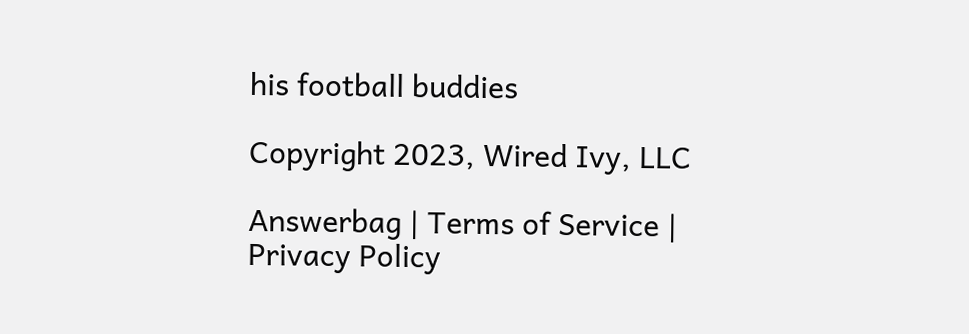his football buddies

Copyright 2023, Wired Ivy, LLC

Answerbag | Terms of Service | Privacy Policy